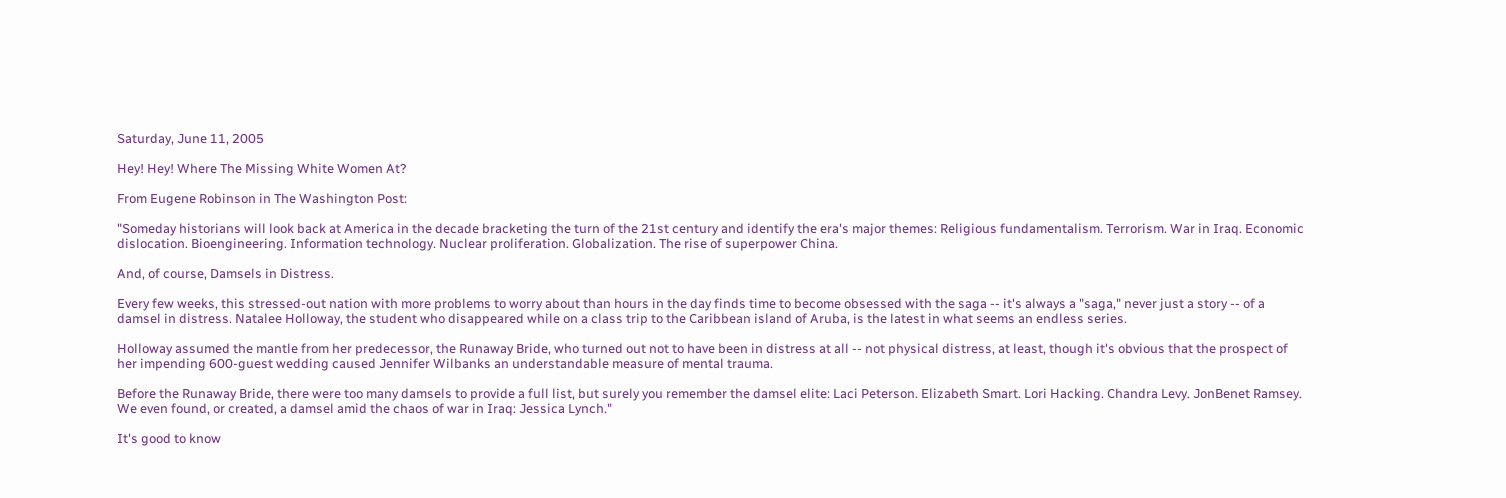Saturday, June 11, 2005

Hey! Hey! Where The Missing White Women At?

From Eugene Robinson in The Washington Post:

"Someday historians will look back at America in the decade bracketing the turn of the 21st century and identify the era's major themes: Religious fundamentalism. Terrorism. War in Iraq. Economic dislocation. Bioengineering. Information technology. Nuclear proliferation. Globalization. The rise of superpower China.

And, of course, Damsels in Distress.

Every few weeks, this stressed-out nation with more problems to worry about than hours in the day finds time to become obsessed with the saga -- it's always a "saga," never just a story -- of a damsel in distress. Natalee Holloway, the student who disappeared while on a class trip to the Caribbean island of Aruba, is the latest in what seems an endless series.

Holloway assumed the mantle from her predecessor, the Runaway Bride, who turned out not to have been in distress at all -- not physical distress, at least, though it's obvious that the prospect of her impending 600-guest wedding caused Jennifer Wilbanks an understandable measure of mental trauma.

Before the Runaway Bride, there were too many damsels to provide a full list, but surely you remember the damsel elite: Laci Peterson. Elizabeth Smart. Lori Hacking. Chandra Levy. JonBenet Ramsey. We even found, or created, a damsel amid the chaos of war in Iraq: Jessica Lynch."

It's good to know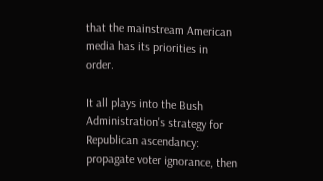that the mainstream American media has its priorities in order.

It all plays into the Bush Administration's strategy for Republican ascendancy: propagate voter ignorance, then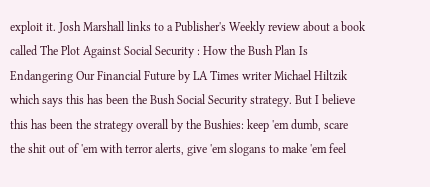exploit it. Josh Marshall links to a Publisher's Weekly review about a book called The Plot Against Social Security : How the Bush Plan Is Endangering Our Financial Future by LA Times writer Michael Hiltzik which says this has been the Bush Social Security strategy. But I believe this has been the strategy overall by the Bushies: keep 'em dumb, scare the shit out of 'em with terror alerts, give 'em slogans to make 'em feel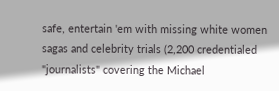safe, entertain 'em with missing white women sagas and celebrity trials (2,200 credentialed "journalists" covering the Michael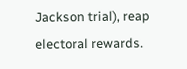Jackson trial), reap electoral rewards.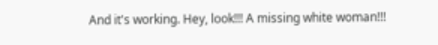And it's working. Hey, look!!! A missing white woman!!!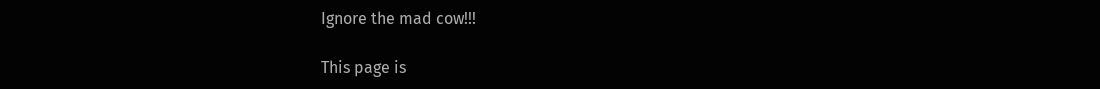Ignore the mad cow!!!

This page is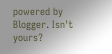powered by Blogger. Isn't yours?